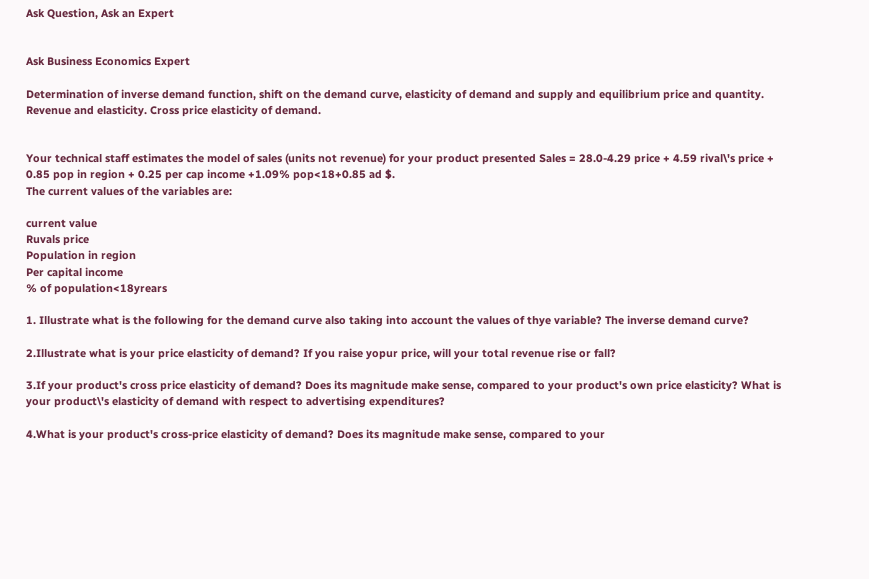Ask Question, Ask an Expert


Ask Business Economics Expert

Determination of inverse demand function, shift on the demand curve, elasticity of demand and supply and equilibrium price and quantity. Revenue and elasticity. Cross price elasticity of demand.


Your technical staff estimates the model of sales (units not revenue) for your product presented Sales = 28.0-4.29 price + 4.59 rival\'s price + 0.85 pop in region + 0.25 per cap income +1.09% pop<18+0.85 ad $.
The current values of the variables are:

current value
Ruvals price
Population in region
Per capital income
% of population<18yrears

1. Illustrate what is the following for the demand curve also taking into account the values of thye variable? The inverse demand curve?

2.Illustrate what is your price elasticity of demand? If you raise yopur price, will your total revenue rise or fall?

3.If your product's cross price elasticity of demand? Does its magnitude make sense, compared to your product's own price elasticity? What is your product\'s elasticity of demand with respect to advertising expenditures?

4.What is your product's cross-price elasticity of demand? Does its magnitude make sense, compared to your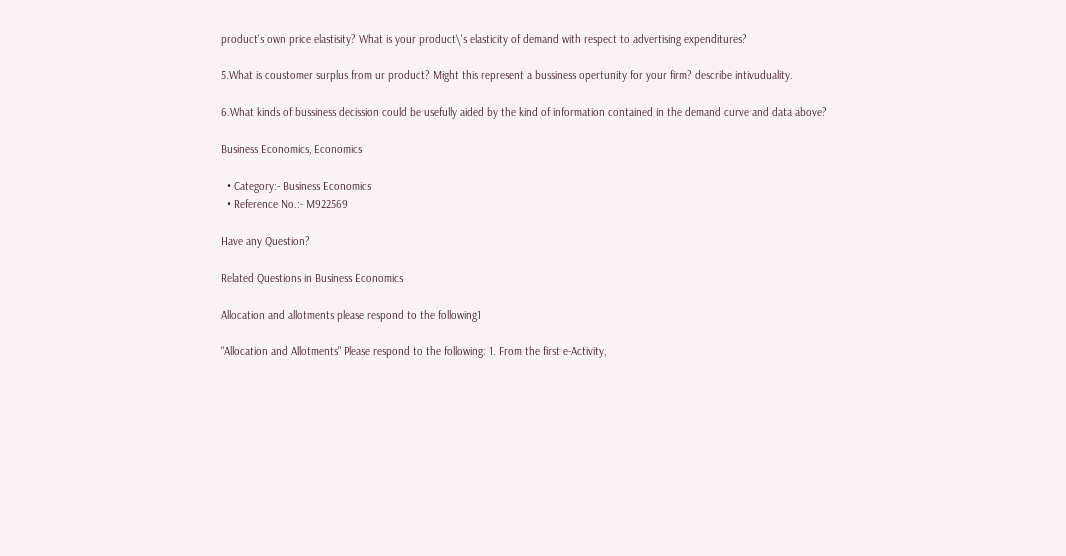product's own price elastisity? What is your product\'s elasticity of demand with respect to advertising expenditures?

5.What is coustomer surplus from ur product? Might this represent a bussiness opertunity for your firm? describe intivuduality.

6.What kinds of bussiness decission could be usefully aided by the kind of information contained in the demand curve and data above?

Business Economics, Economics

  • Category:- Business Economics
  • Reference No.:- M922569

Have any Question?

Related Questions in Business Economics

Allocation and allotments please respond to the following1

"Allocation and Allotments" Please respond to the following: 1. From the first e-Activity,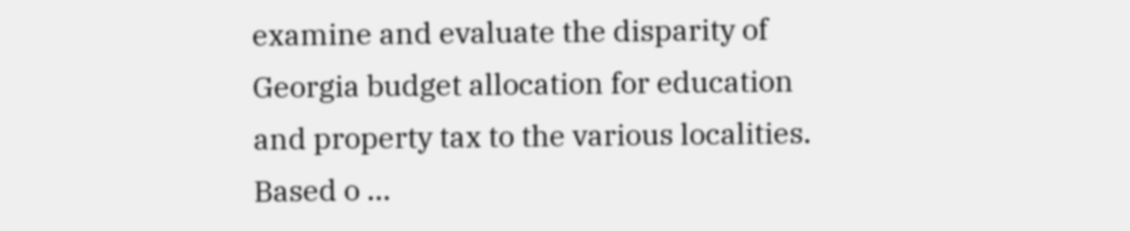examine and evaluate the disparity of Georgia budget allocation for education and property tax to the various localities. Based o ...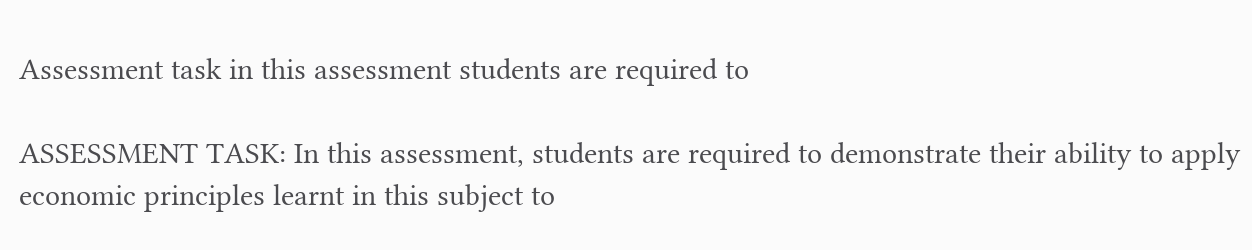Assessment task in this assessment students are required to

ASSESSMENT TASK: In this assessment, students are required to demonstrate their ability to apply economic principles learnt in this subject to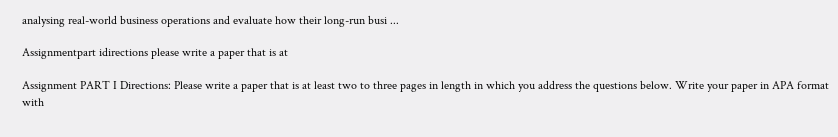analysing real-world business operations and evaluate how their long-run busi ...

Assignmentpart idirections please write a paper that is at

Assignment PART I Directions: Please write a paper that is at least two to three pages in length in which you address the questions below. Write your paper in APA format with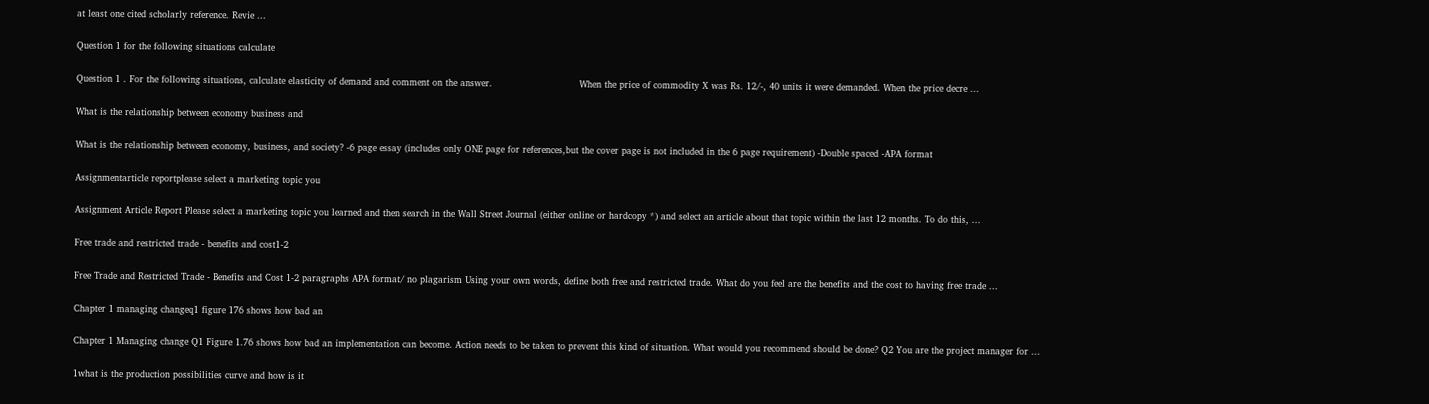at least one cited scholarly reference. Revie ...

Question 1 for the following situations calculate

Question 1 . For the following situations, calculate elasticity of demand and comment on the answer.                             When the price of commodity X was Rs. 12/-, 40 units it were demanded. When the price decre ...

What is the relationship between economy business and

What is the relationship between economy, business, and society? -6 page essay (includes only ONE page for references,but the cover page is not included in the 6 page requirement) -Double spaced -APA format

Assignmentarticle reportplease select a marketing topic you

Assignment Article Report Please select a marketing topic you learned and then search in the Wall Street Journal (either online or hardcopy *) and select an article about that topic within the last 12 months. To do this, ...

Free trade and restricted trade - benefits and cost1-2

Free Trade and Restricted Trade - Benefits and Cost 1-2 paragraphs APA format/ no plagarism Using your own words, define both free and restricted trade. What do you feel are the benefits and the cost to having free trade ...

Chapter 1 managing changeq1 figure 176 shows how bad an

Chapter 1 Managing change Q1 Figure 1.76 shows how bad an implementation can become. Action needs to be taken to prevent this kind of situation. What would you recommend should be done? Q2 You are the project manager for ...

1what is the production possibilities curve and how is it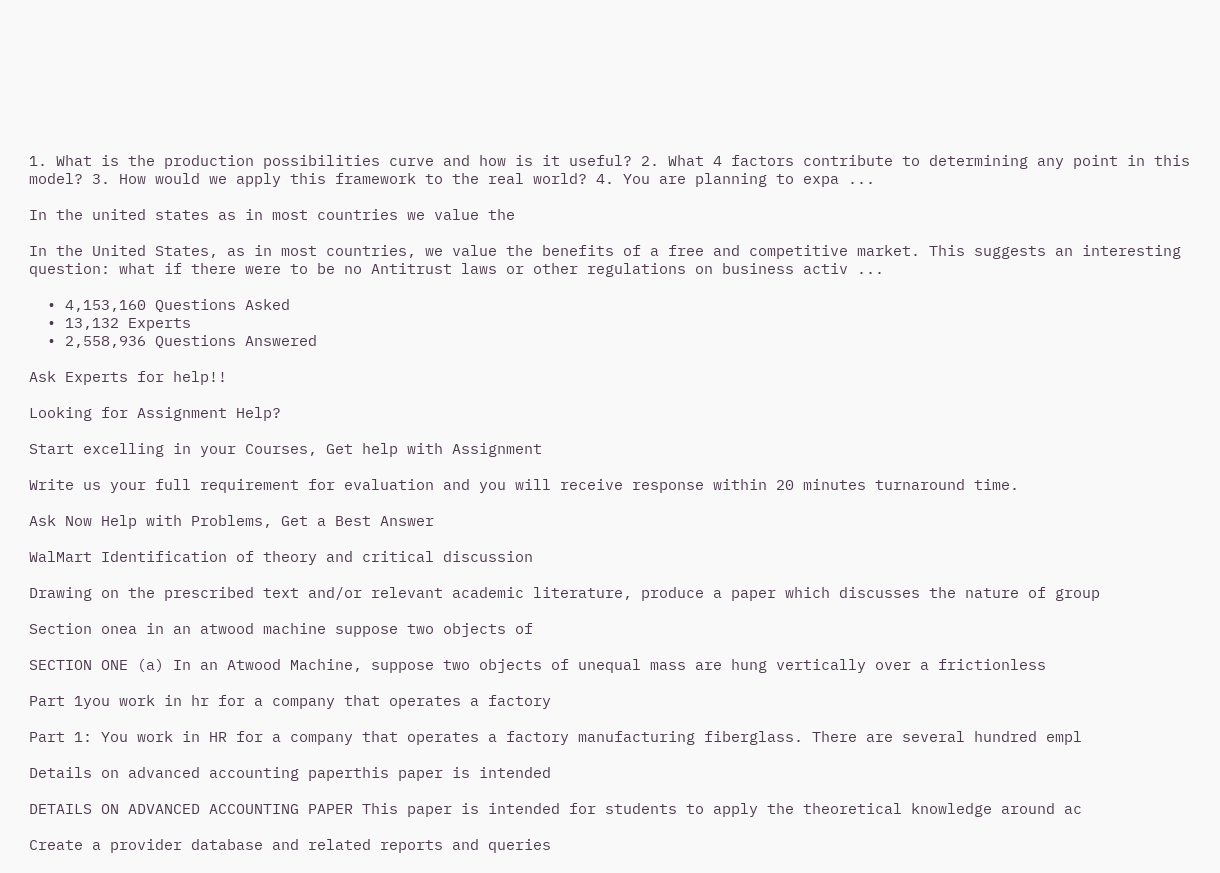1. What is the production possibilities curve and how is it useful? 2. What 4 factors contribute to determining any point in this model? 3. How would we apply this framework to the real world? 4. You are planning to expa ...

In the united states as in most countries we value the

In the United States, as in most countries, we value the benefits of a free and competitive market. This suggests an interesting question: what if there were to be no Antitrust laws or other regulations on business activ ...

  • 4,153,160 Questions Asked
  • 13,132 Experts
  • 2,558,936 Questions Answered

Ask Experts for help!!

Looking for Assignment Help?

Start excelling in your Courses, Get help with Assignment

Write us your full requirement for evaluation and you will receive response within 20 minutes turnaround time.

Ask Now Help with Problems, Get a Best Answer

WalMart Identification of theory and critical discussion

Drawing on the prescribed text and/or relevant academic literature, produce a paper which discusses the nature of group

Section onea in an atwood machine suppose two objects of

SECTION ONE (a) In an Atwood Machine, suppose two objects of unequal mass are hung vertically over a frictionless

Part 1you work in hr for a company that operates a factory

Part 1: You work in HR for a company that operates a factory manufacturing fiberglass. There are several hundred empl

Details on advanced accounting paperthis paper is intended

DETAILS ON ADVANCED ACCOUNTING PAPER This paper is intended for students to apply the theoretical knowledge around ac

Create a provider database and related reports and queries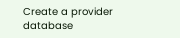Create a provider database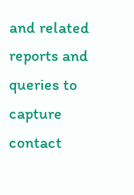and related reports and queries to capture contact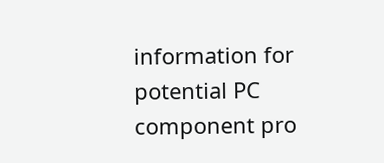information for potential PC component pro